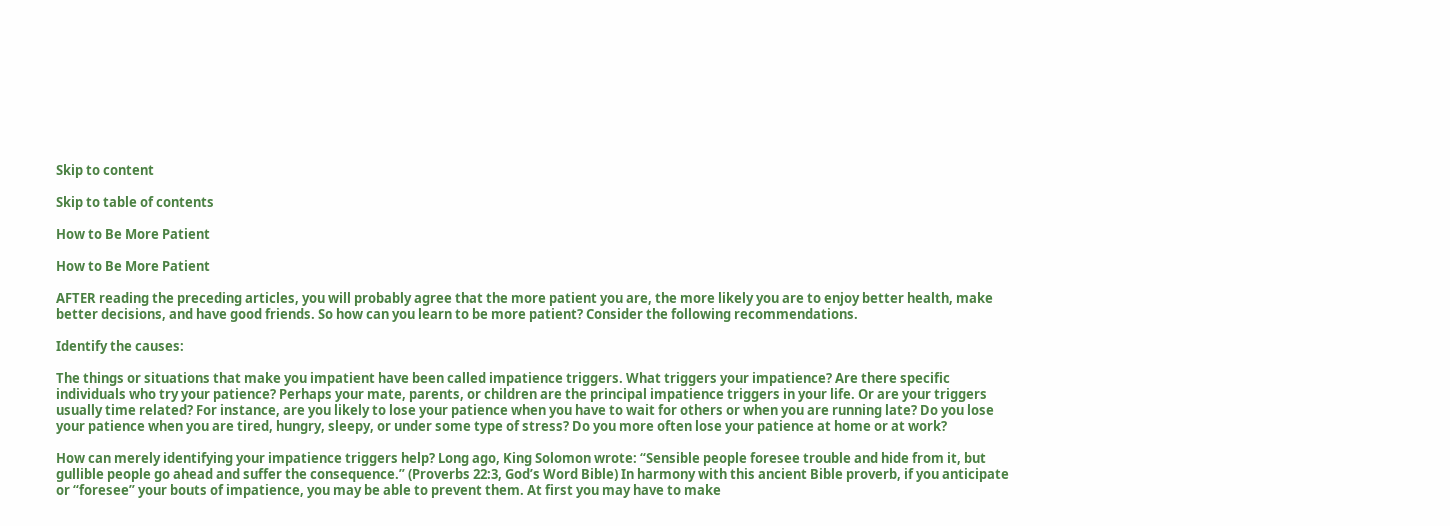Skip to content

Skip to table of contents

How to Be More Patient

How to Be More Patient

AFTER reading the preceding articles, you will probably agree that the more patient you are, the more likely you are to enjoy better health, make better decisions, and have good friends. So how can you learn to be more patient? Consider the following recommendations.

Identify the causes:

The things or situations that make you impatient have been called impatience triggers. What triggers your impatience? Are there specific individuals who try your patience? Perhaps your mate, parents, or children are the principal impatience triggers in your life. Or are your triggers usually time related? For instance, are you likely to lose your patience when you have to wait for others or when you are running late? Do you lose your patience when you are tired, hungry, sleepy, or under some type of stress? Do you more often lose your patience at home or at work?

How can merely identifying your impatience triggers help? Long ago, King Solomon wrote: “Sensible people foresee trouble and hide from it, but gullible people go ahead and suffer the consequence.” (Proverbs 22:3, God’s Word Bible) In harmony with this ancient Bible proverb, if you anticipate or “foresee” your bouts of impatience, you may be able to prevent them. At first you may have to make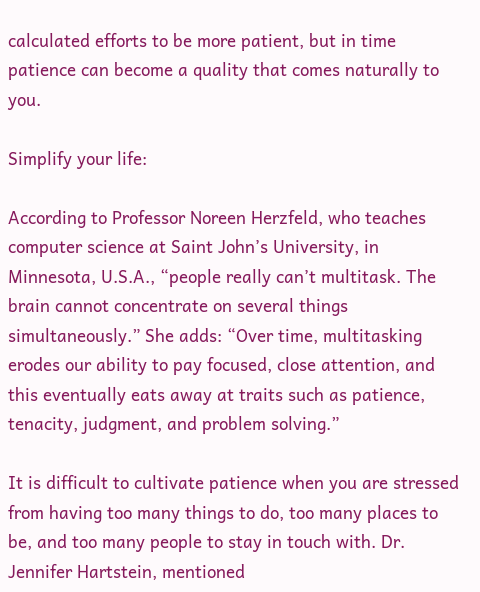calculated efforts to be more patient, but in time patience can become a quality that comes naturally to you.

Simplify your life:

According to Professor Noreen Herzfeld, who teaches computer science at Saint John’s University, in Minnesota, U.S.A., “people really can’t multitask. The brain cannot concentrate on several things simultaneously.” She adds: “Over time, multitasking erodes our ability to pay focused, close attention, and this eventually eats away at traits such as patience, tenacity, judgment, and problem solving.”

It is difficult to cultivate patience when you are stressed from having too many things to do, too many places to be, and too many people to stay in touch with. Dr. Jennifer Hartstein, mentioned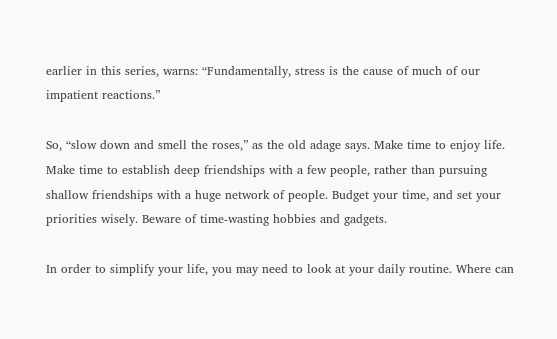earlier in this series, warns: “Fundamentally, stress is the cause of much of our impatient reactions.”

So, “slow down and smell the roses,” as the old adage says. Make time to enjoy life. Make time to establish deep friendships with a few people, rather than pursuing shallow friendships with a huge network of people. Budget your time, and set your priorities wisely. Beware of time-wasting hobbies and gadgets.

In order to simplify your life, you may need to look at your daily routine. Where can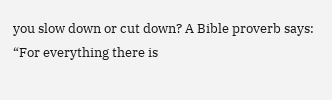you slow down or cut down? A Bible proverb says: “For everything there is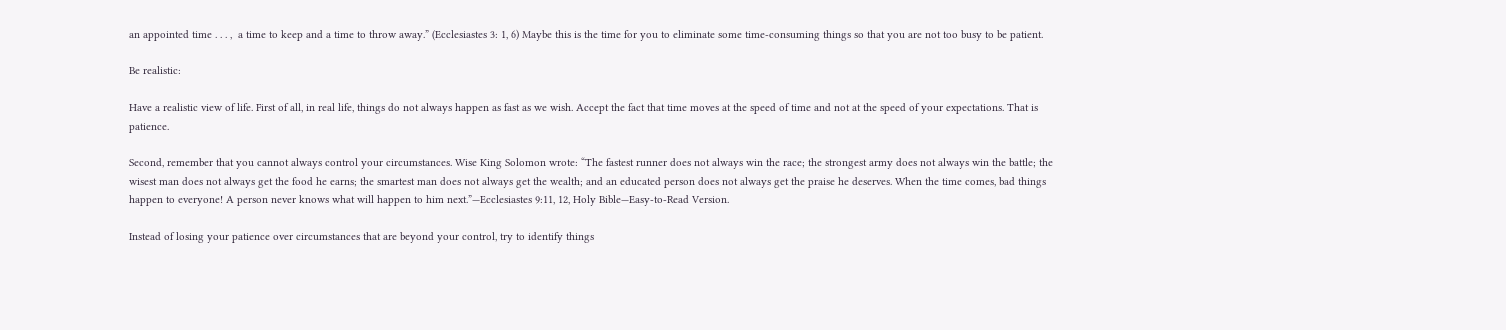an appointed time . . . ,  a time to keep and a time to throw away.” (Ecclesiastes 3: 1, 6) Maybe this is the time for you to eliminate some time-consuming things so that you are not too busy to be patient.

Be realistic:

Have a realistic view of life. First of all, in real life, things do not always happen as fast as we wish. Accept the fact that time moves at the speed of time and not at the speed of your expectations. That is patience.

Second, remember that you cannot always control your circumstances. Wise King Solomon wrote: “The fastest runner does not always win the race; the strongest army does not always win the battle; the wisest man does not always get the food he earns; the smartest man does not always get the wealth; and an educated person does not always get the praise he deserves. When the time comes, bad things happen to everyone! A person never knows what will happen to him next.”—Ecclesiastes 9:11, 12, Holy Bible—Easy-to-Read Version.

Instead of losing your patience over circumstances that are beyond your control, try to identify things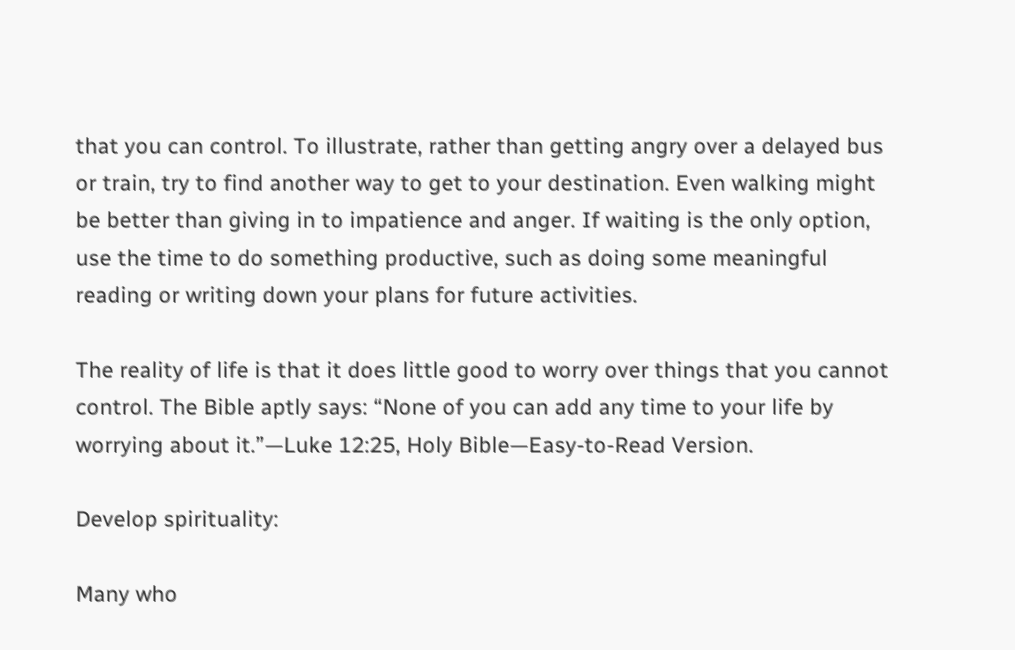that you can control. To illustrate, rather than getting angry over a delayed bus or train, try to find another way to get to your destination. Even walking might be better than giving in to impatience and anger. If waiting is the only option, use the time to do something productive, such as doing some meaningful reading or writing down your plans for future activities.

The reality of life is that it does little good to worry over things that you cannot control. The Bible aptly says: “None of you can add any time to your life by worrying about it.”—Luke 12:25, Holy Bible—Easy-to-Read Version.

Develop spirituality:

Many who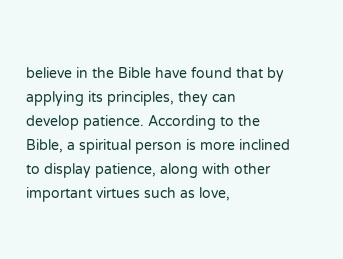believe in the Bible have found that by applying its principles, they can develop patience. According to the Bible, a spiritual person is more inclined to display patience, along with other important virtues such as love,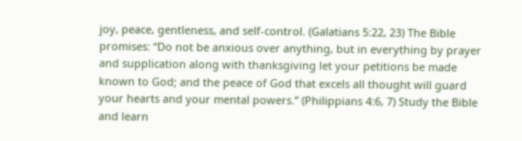joy, peace, gentleness, and self-control. (Galatians 5:22, 23) The Bible promises: “Do not be anxious over anything, but in everything by prayer and supplication along with thanksgiving let your petitions be made known to God; and the peace of God that excels all thought will guard your hearts and your mental powers.” (Philippians 4:6, 7) Study the Bible and learn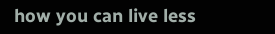how you can live less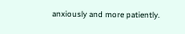anxiously and more patiently.